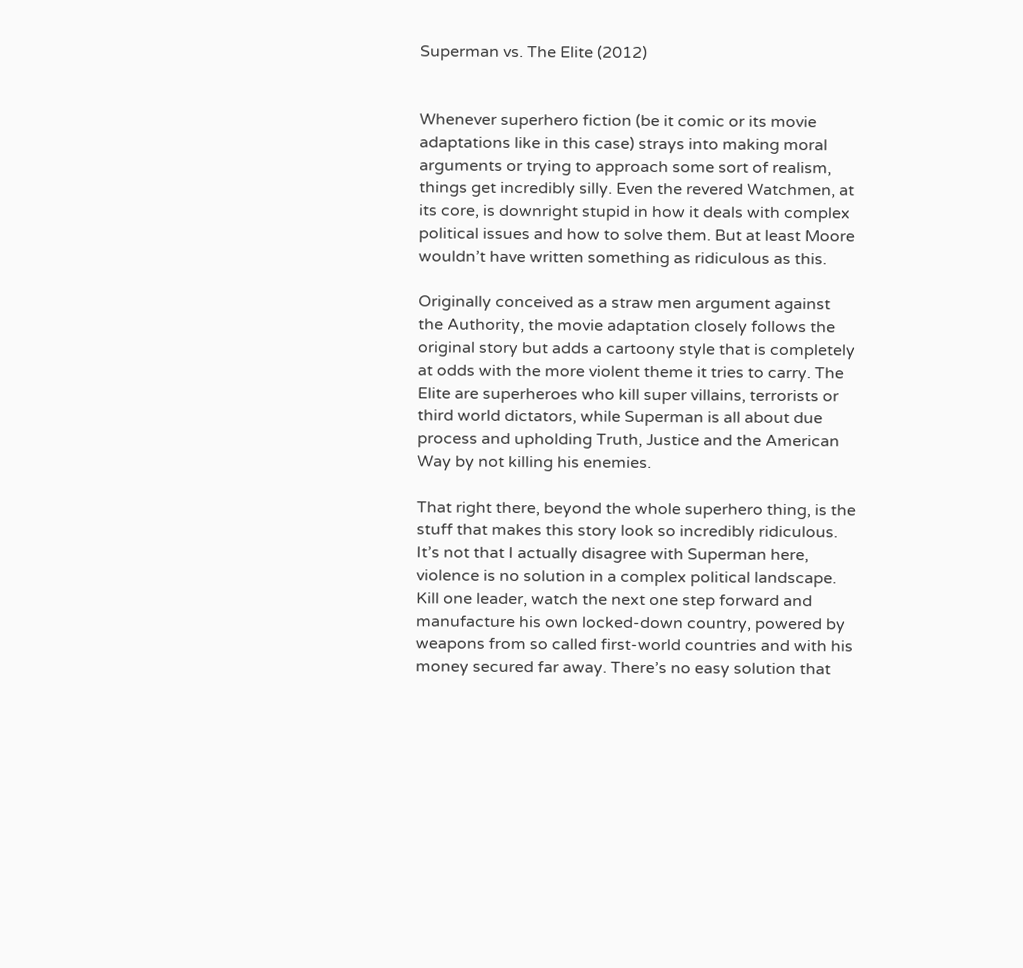Superman vs. The Elite (2012)


Whenever superhero fiction (be it comic or its movie adaptations like in this case) strays into making moral arguments or trying to approach some sort of realism, things get incredibly silly. Even the revered Watchmen, at its core, is downright stupid in how it deals with complex political issues and how to solve them. But at least Moore wouldn’t have written something as ridiculous as this.

Originally conceived as a straw men argument against the Authority, the movie adaptation closely follows the original story but adds a cartoony style that is completely at odds with the more violent theme it tries to carry. The Elite are superheroes who kill super villains, terrorists or third world dictators, while Superman is all about due process and upholding Truth, Justice and the American Way by not killing his enemies.

That right there, beyond the whole superhero thing, is the stuff that makes this story look so incredibly ridiculous. It’s not that I actually disagree with Superman here, violence is no solution in a complex political landscape. Kill one leader, watch the next one step forward and manufacture his own locked-down country, powered by weapons from so called first-world countries and with his money secured far away. There’s no easy solution that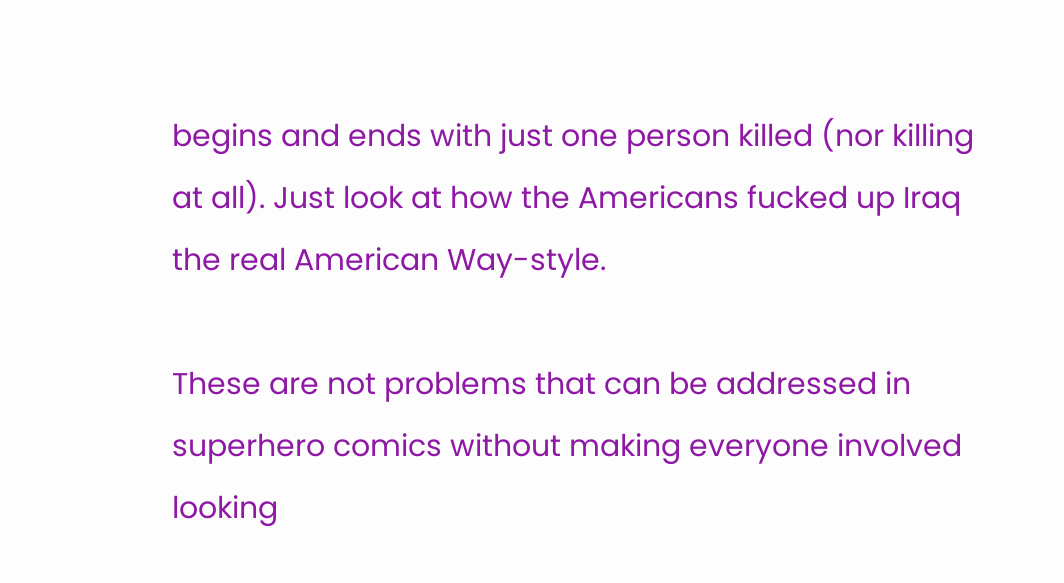begins and ends with just one person killed (nor killing at all). Just look at how the Americans fucked up Iraq the real American Way-style.

These are not problems that can be addressed in superhero comics without making everyone involved looking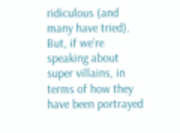ridiculous (and many have tried). But, if we’re speaking about super villains, in terms of how they have been portrayed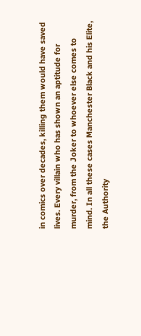in comics over decades, killing them would have saved lives. Every villain who has shown an aptitude for murder, from the Joker to whoever else comes to mind. In all these cases Manchester Black and his Elite, the Authority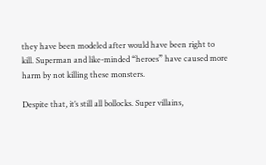they have been modeled after would have been right to kill. Superman and like-minded “heroes” have caused more harm by not killing these monsters.

Despite that, it’s still all bollocks. Super villains,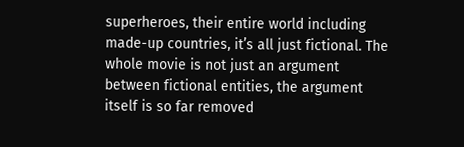superheroes, their entire world including made-up countries, it’s all just fictional. The whole movie is not just an argument between fictional entities, the argument itself is so far removed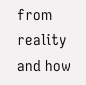from reality and how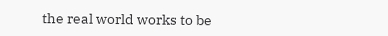the real world works to be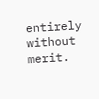entirely without merit.